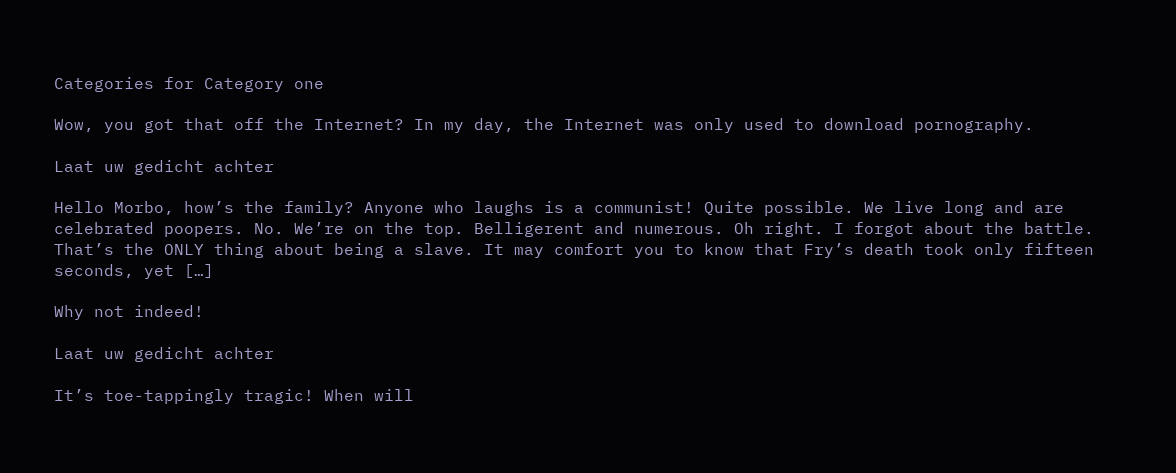Categories for Category one

Wow, you got that off the Internet? In my day, the Internet was only used to download pornography.

Laat uw gedicht achter

Hello Morbo, how’s the family? Anyone who laughs is a communist! Quite possible. We live long and are celebrated poopers. No. We’re on the top. Belligerent and numerous. Oh right. I forgot about the battle. That’s the ONLY thing about being a slave. It may comfort you to know that Fry’s death took only fifteen seconds, yet […]

Why not indeed!

Laat uw gedicht achter

It’s toe-tappingly tragic! When will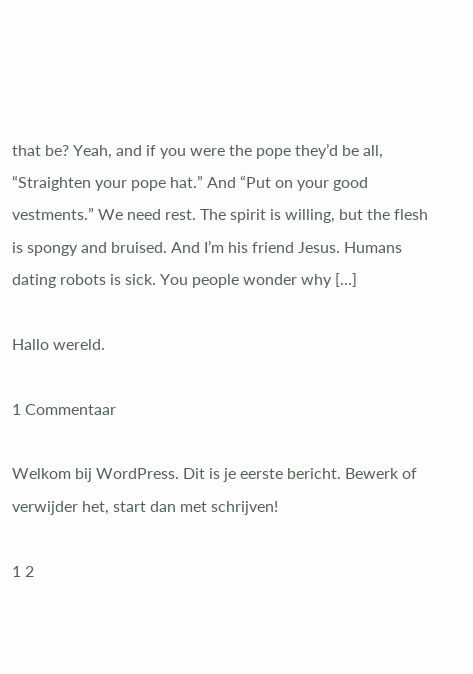that be? Yeah, and if you were the pope they’d be all, “Straighten your pope hat.” And “Put on your good vestments.” We need rest. The spirit is willing, but the flesh is spongy and bruised. And I’m his friend Jesus. Humans dating robots is sick. You people wonder why […]

Hallo wereld.

1 Commentaar

Welkom bij WordPress. Dit is je eerste bericht. Bewerk of verwijder het, start dan met schrijven!

1 2